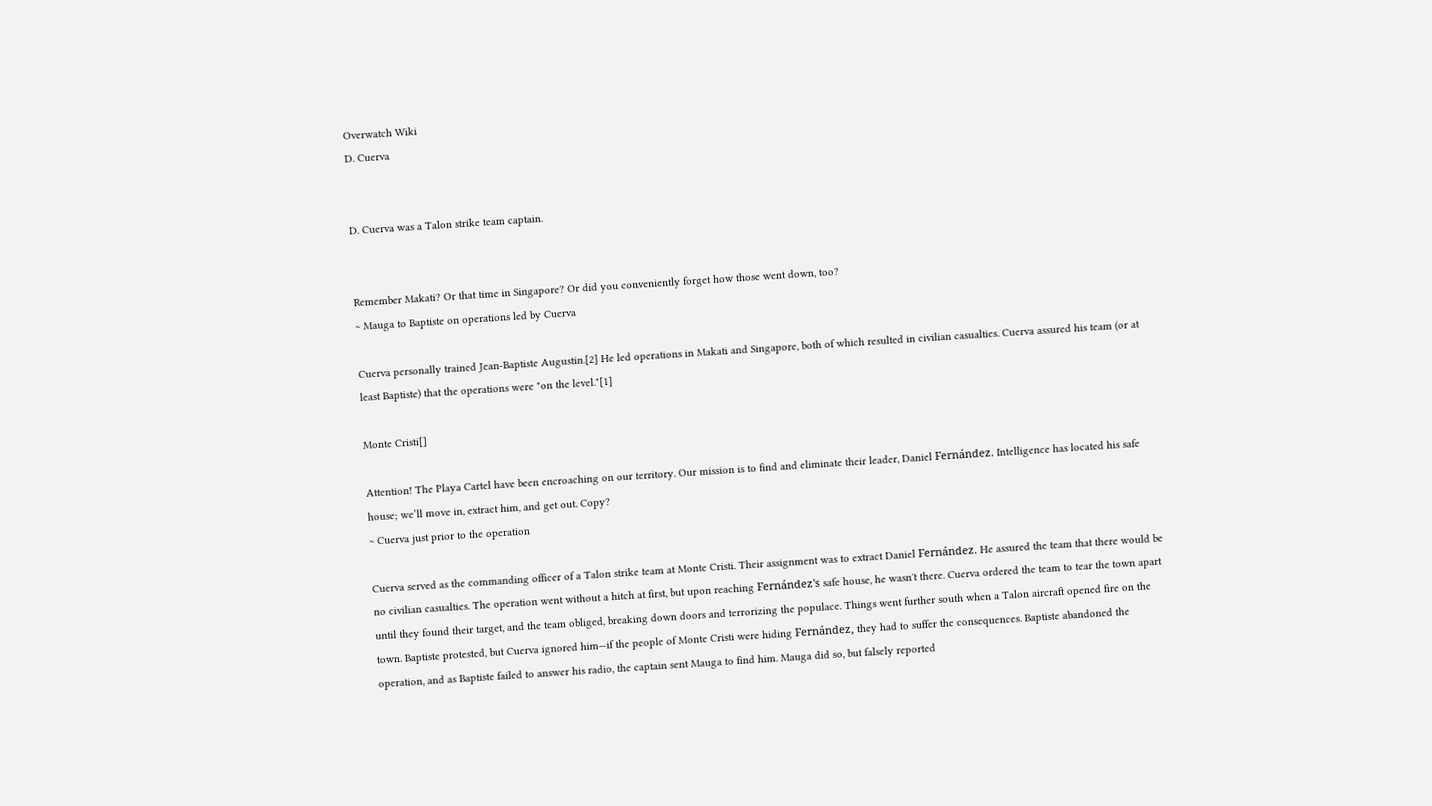Overwatch Wiki
D. Cuerva


D. Cuerva was a Talon strike team captain.


Remember Makati? Or that time in Singapore? Or did you conveniently forget how those went down, too?
~ Mauga to Baptiste on operations led by Cuerva

Cuerva personally trained Jean-Baptiste Augustin.[2] He led operations in Makati and Singapore, both of which resulted in civilian casualties. Cuerva assured his team (or at least Baptiste) that the operations were "on the level."[1]

Monte Cristi[]

Attention! The Playa Cartel have been encroaching on our territory. Our mission is to find and eliminate their leader, Daniel Fernández. Intelligence has located his safe house; we’ll move in, extract him, and get out. Copy?
~ Cuerva just prior to the operation

Cuerva served as the commanding officer of a Talon strike team at Monte Cristi. Their assignment was to extract Daniel Fernández. He assured the team that there would be no civilian casualties. The operation went without a hitch at first, but upon reaching Fernández's safe house, he wasn't there. Cuerva ordered the team to tear the town apart until they found their target, and the team obliged, breaking down doors and terrorizing the populace. Things went further south when a Talon aircraft opened fire on the town. Baptiste protested, but Cuerva ignored him—if the people of Monte Cristi were hiding Fernández, they had to suffer the consequences. Baptiste abandoned the operation, and as Baptiste failed to answer his radio, the captain sent Mauga to find him. Mauga did so, but falsely reported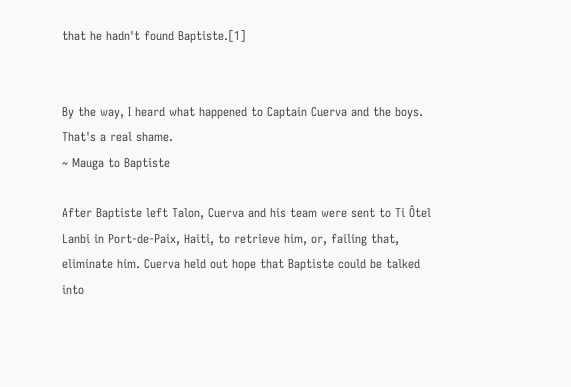that he hadn't found Baptiste.[1]


By the way, I heard what happened to Captain Cuerva and the boys. That's a real shame.
~ Mauga to Baptiste

After Baptiste left Talon, Cuerva and his team were sent to Ti Ôtel Lanbi in Port-de-Paix, Haiti, to retrieve him, or, failing that, eliminate him. Cuerva held out hope that Baptiste could be talked into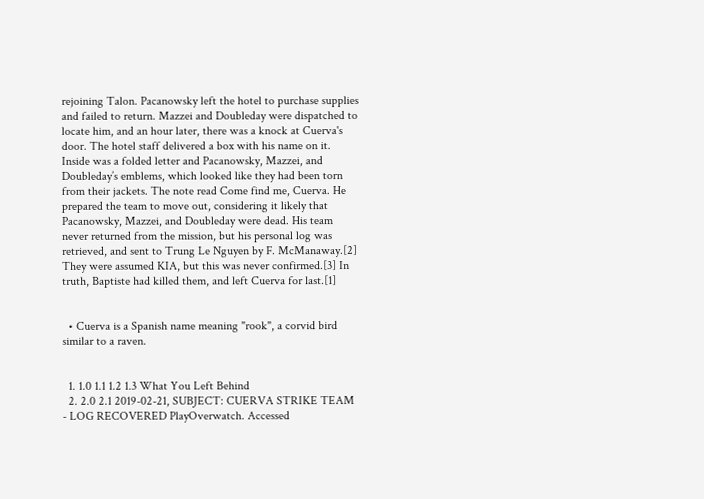rejoining Talon. Pacanowsky left the hotel to purchase supplies and failed to return. Mazzei and Doubleday were dispatched to locate him, and an hour later, there was a knock at Cuerva's door. The hotel staff delivered a box with his name on it. Inside was a folded letter and Pacanowsky, Mazzei, and Doubleday’s emblems, which looked like they had been torn from their jackets. The note read Come find me, Cuerva. He prepared the team to move out, considering it likely that Pacanowsky, Mazzei, and Doubleday were dead. His team never returned from the mission, but his personal log was retrieved, and sent to Trung Le Nguyen by F. McManaway.[2] They were assumed KIA, but this was never confirmed.[3] In truth, Baptiste had killed them, and left Cuerva for last.[1]


  • Cuerva is a Spanish name meaning "rook", a corvid bird similar to a raven.


  1. 1.0 1.1 1.2 1.3 What You Left Behind
  2. 2.0 2.1 2019-02-21, SUBJECT: CUERVA STRIKE TEAM - LOG RECOVERED PlayOverwatch. Accessed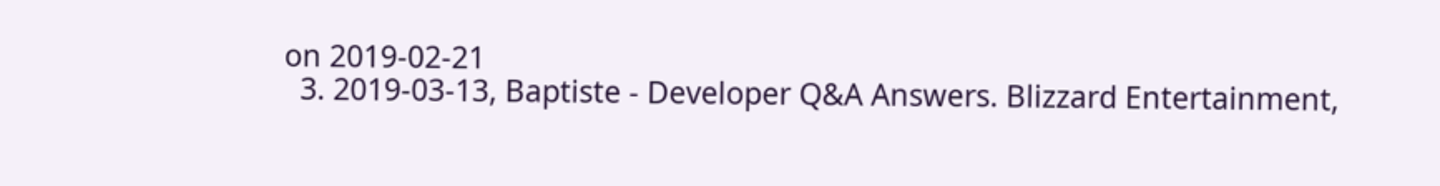on 2019-02-21
  3. 2019-03-13, Baptiste - Developer Q&A Answers. Blizzard Entertainment,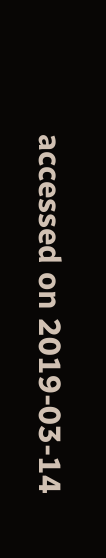accessed on 2019-03-14